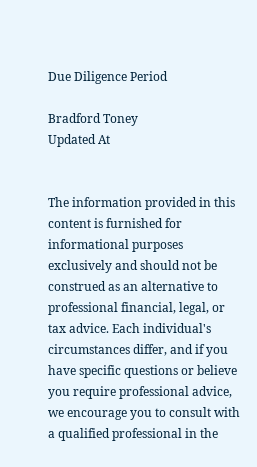Due Diligence Period

Bradford Toney
Updated At


The information provided in this content is furnished for informational purposes exclusively and should not be construed as an alternative to professional financial, legal, or tax advice. Each individual's circumstances differ, and if you have specific questions or believe you require professional advice, we encourage you to consult with a qualified professional in the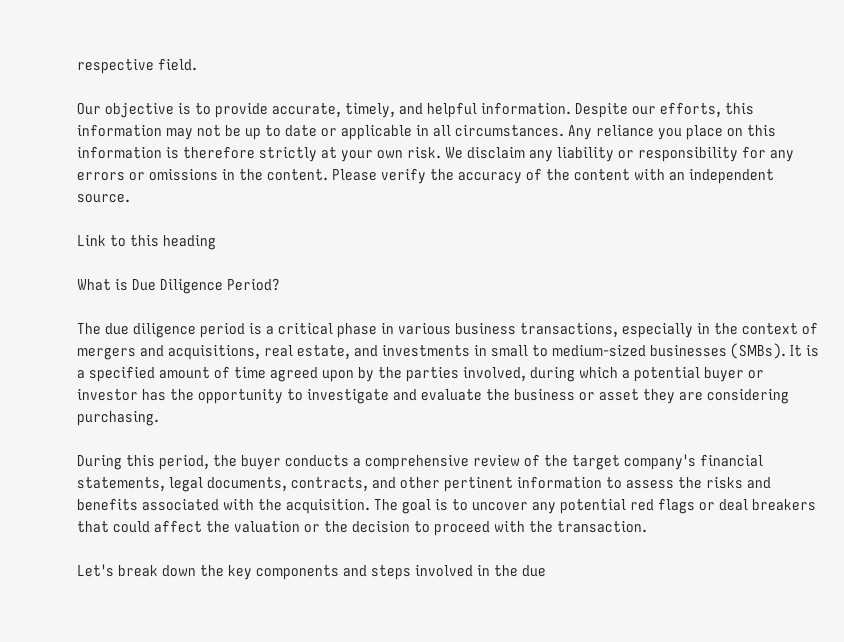respective field.

Our objective is to provide accurate, timely, and helpful information. Despite our efforts, this information may not be up to date or applicable in all circumstances. Any reliance you place on this information is therefore strictly at your own risk. We disclaim any liability or responsibility for any errors or omissions in the content. Please verify the accuracy of the content with an independent source.

Link to this heading

What is Due Diligence Period?

The due diligence period is a critical phase in various business transactions, especially in the context of mergers and acquisitions, real estate, and investments in small to medium-sized businesses (SMBs). It is a specified amount of time agreed upon by the parties involved, during which a potential buyer or investor has the opportunity to investigate and evaluate the business or asset they are considering purchasing.

During this period, the buyer conducts a comprehensive review of the target company's financial statements, legal documents, contracts, and other pertinent information to assess the risks and benefits associated with the acquisition. The goal is to uncover any potential red flags or deal breakers that could affect the valuation or the decision to proceed with the transaction.

Let's break down the key components and steps involved in the due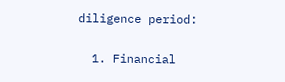diligence period:

  1. Financial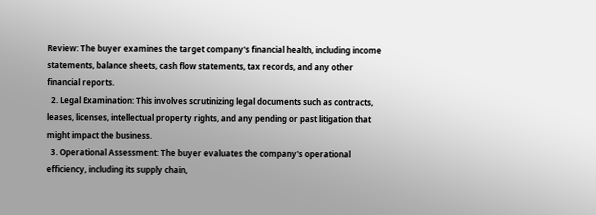Review: The buyer examines the target company's financial health, including income statements, balance sheets, cash flow statements, tax records, and any other financial reports.
  2. Legal Examination: This involves scrutinizing legal documents such as contracts, leases, licenses, intellectual property rights, and any pending or past litigation that might impact the business.
  3. Operational Assessment: The buyer evaluates the company's operational efficiency, including its supply chain,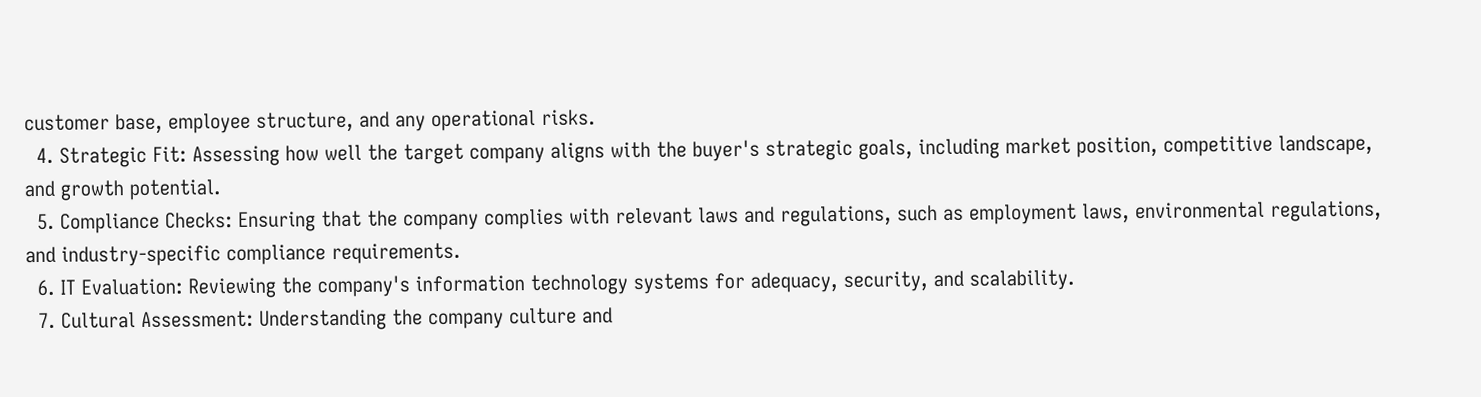customer base, employee structure, and any operational risks.
  4. Strategic Fit: Assessing how well the target company aligns with the buyer's strategic goals, including market position, competitive landscape, and growth potential.
  5. Compliance Checks: Ensuring that the company complies with relevant laws and regulations, such as employment laws, environmental regulations, and industry-specific compliance requirements.
  6. IT Evaluation: Reviewing the company's information technology systems for adequacy, security, and scalability.
  7. Cultural Assessment: Understanding the company culture and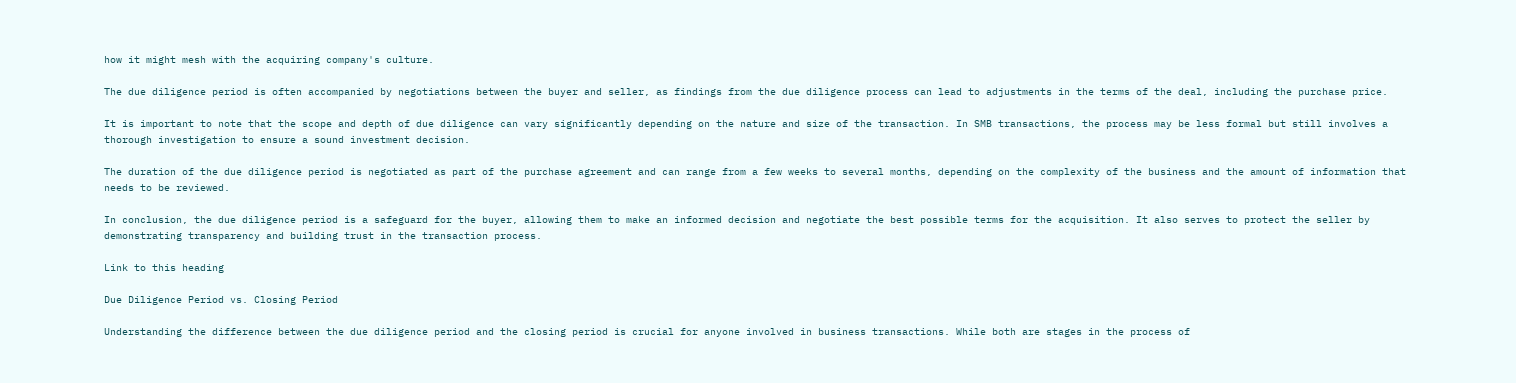how it might mesh with the acquiring company's culture.

The due diligence period is often accompanied by negotiations between the buyer and seller, as findings from the due diligence process can lead to adjustments in the terms of the deal, including the purchase price.

It is important to note that the scope and depth of due diligence can vary significantly depending on the nature and size of the transaction. In SMB transactions, the process may be less formal but still involves a thorough investigation to ensure a sound investment decision.

The duration of the due diligence period is negotiated as part of the purchase agreement and can range from a few weeks to several months, depending on the complexity of the business and the amount of information that needs to be reviewed.

In conclusion, the due diligence period is a safeguard for the buyer, allowing them to make an informed decision and negotiate the best possible terms for the acquisition. It also serves to protect the seller by demonstrating transparency and building trust in the transaction process.

Link to this heading

Due Diligence Period vs. Closing Period

Understanding the difference between the due diligence period and the closing period is crucial for anyone involved in business transactions. While both are stages in the process of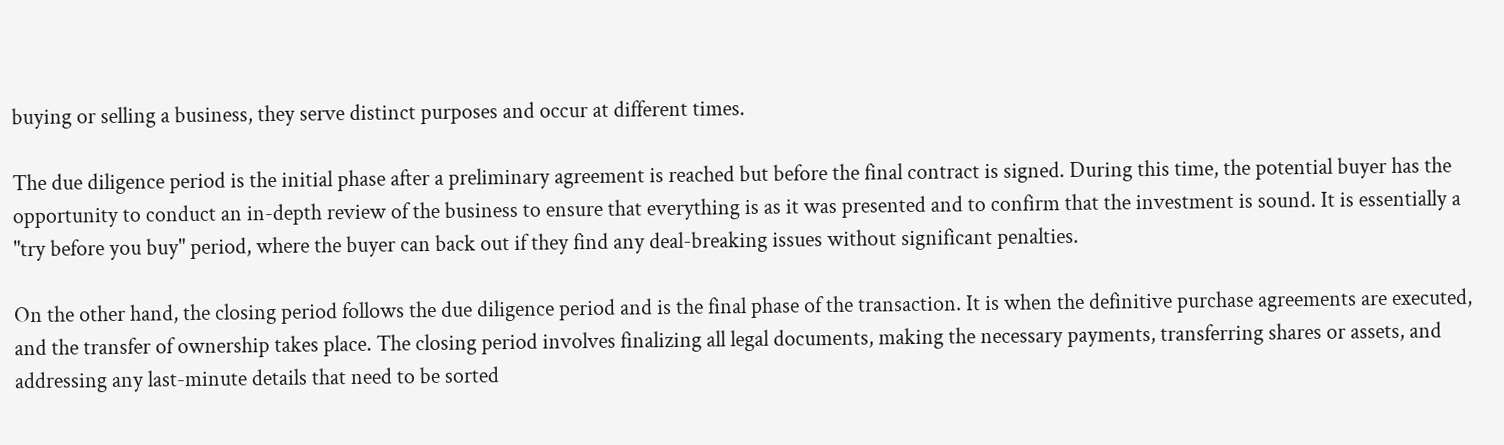buying or selling a business, they serve distinct purposes and occur at different times.

The due diligence period is the initial phase after a preliminary agreement is reached but before the final contract is signed. During this time, the potential buyer has the opportunity to conduct an in-depth review of the business to ensure that everything is as it was presented and to confirm that the investment is sound. It is essentially a "try before you buy" period, where the buyer can back out if they find any deal-breaking issues without significant penalties.

On the other hand, the closing period follows the due diligence period and is the final phase of the transaction. It is when the definitive purchase agreements are executed, and the transfer of ownership takes place. The closing period involves finalizing all legal documents, making the necessary payments, transferring shares or assets, and addressing any last-minute details that need to be sorted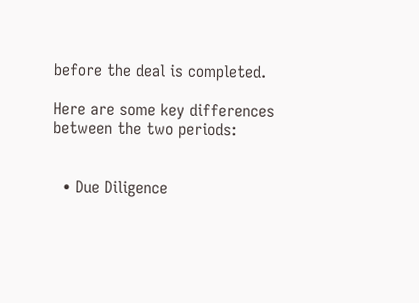before the deal is completed.

Here are some key differences between the two periods:


  • Due Diligence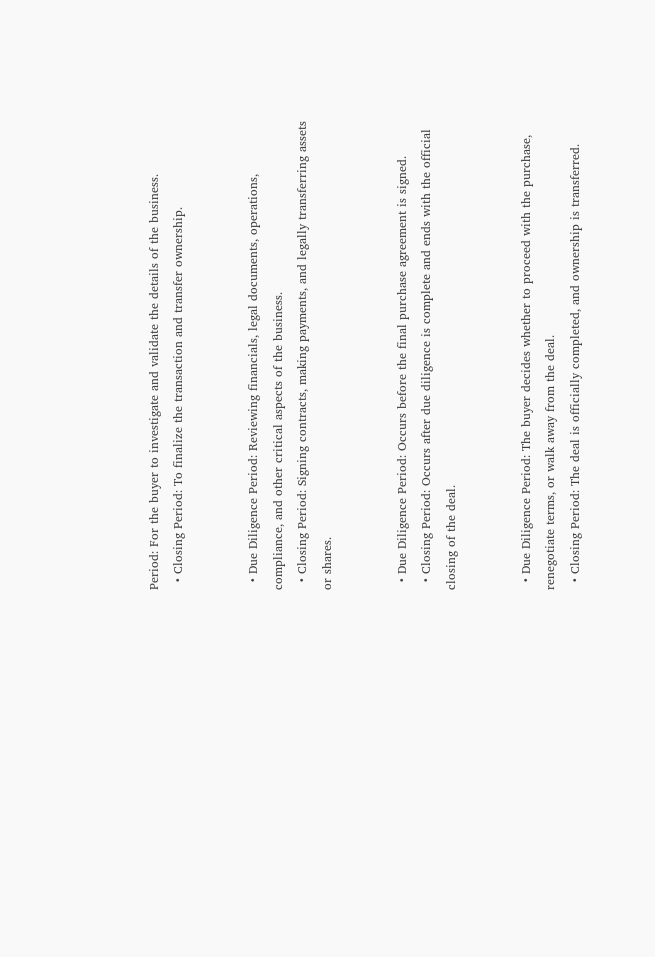Period: For the buyer to investigate and validate the details of the business.
  • Closing Period: To finalize the transaction and transfer ownership.


  • Due Diligence Period: Reviewing financials, legal documents, operations, compliance, and other critical aspects of the business.
  • Closing Period: Signing contracts, making payments, and legally transferring assets or shares.


  • Due Diligence Period: Occurs before the final purchase agreement is signed.
  • Closing Period: Occurs after due diligence is complete and ends with the official closing of the deal.


  • Due Diligence Period: The buyer decides whether to proceed with the purchase, renegotiate terms, or walk away from the deal.
  • Closing Period: The deal is officially completed, and ownership is transferred.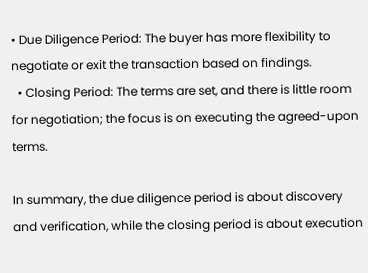• Due Diligence Period: The buyer has more flexibility to negotiate or exit the transaction based on findings.
  • Closing Period: The terms are set, and there is little room for negotiation; the focus is on executing the agreed-upon terms.

In summary, the due diligence period is about discovery and verification, while the closing period is about execution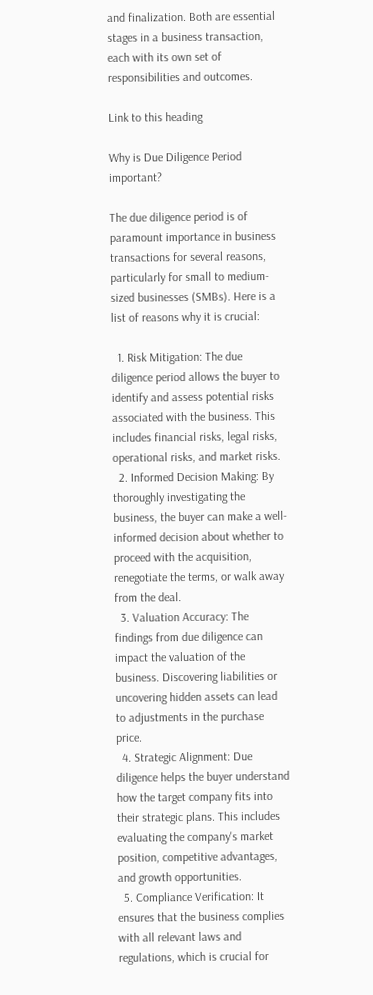and finalization. Both are essential stages in a business transaction, each with its own set of responsibilities and outcomes.

Link to this heading

Why is Due Diligence Period important?

The due diligence period is of paramount importance in business transactions for several reasons, particularly for small to medium-sized businesses (SMBs). Here is a list of reasons why it is crucial:

  1. Risk Mitigation: The due diligence period allows the buyer to identify and assess potential risks associated with the business. This includes financial risks, legal risks, operational risks, and market risks.
  2. Informed Decision Making: By thoroughly investigating the business, the buyer can make a well-informed decision about whether to proceed with the acquisition, renegotiate the terms, or walk away from the deal.
  3. Valuation Accuracy: The findings from due diligence can impact the valuation of the business. Discovering liabilities or uncovering hidden assets can lead to adjustments in the purchase price.
  4. Strategic Alignment: Due diligence helps the buyer understand how the target company fits into their strategic plans. This includes evaluating the company's market position, competitive advantages, and growth opportunities.
  5. Compliance Verification: It ensures that the business complies with all relevant laws and regulations, which is crucial for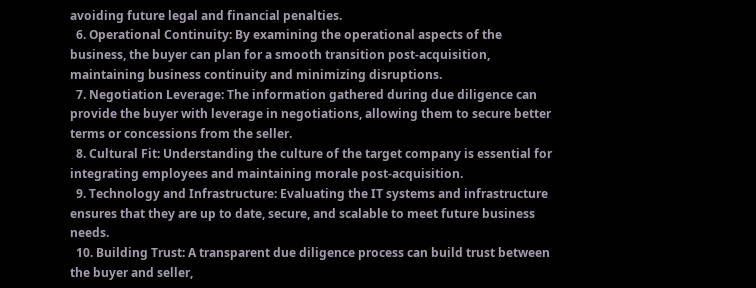avoiding future legal and financial penalties.
  6. Operational Continuity: By examining the operational aspects of the business, the buyer can plan for a smooth transition post-acquisition, maintaining business continuity and minimizing disruptions.
  7. Negotiation Leverage: The information gathered during due diligence can provide the buyer with leverage in negotiations, allowing them to secure better terms or concessions from the seller.
  8. Cultural Fit: Understanding the culture of the target company is essential for integrating employees and maintaining morale post-acquisition.
  9. Technology and Infrastructure: Evaluating the IT systems and infrastructure ensures that they are up to date, secure, and scalable to meet future business needs.
  10. Building Trust: A transparent due diligence process can build trust between the buyer and seller,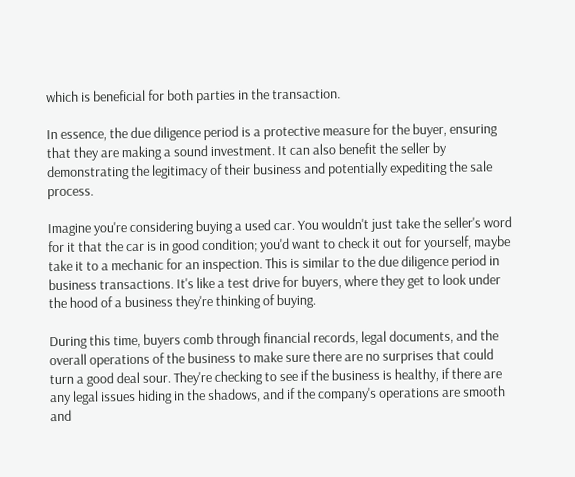which is beneficial for both parties in the transaction.

In essence, the due diligence period is a protective measure for the buyer, ensuring that they are making a sound investment. It can also benefit the seller by demonstrating the legitimacy of their business and potentially expediting the sale process.

Imagine you're considering buying a used car. You wouldn't just take the seller's word for it that the car is in good condition; you'd want to check it out for yourself, maybe take it to a mechanic for an inspection. This is similar to the due diligence period in business transactions. It's like a test drive for buyers, where they get to look under the hood of a business they're thinking of buying.

During this time, buyers comb through financial records, legal documents, and the overall operations of the business to make sure there are no surprises that could turn a good deal sour. They're checking to see if the business is healthy, if there are any legal issues hiding in the shadows, and if the company's operations are smooth and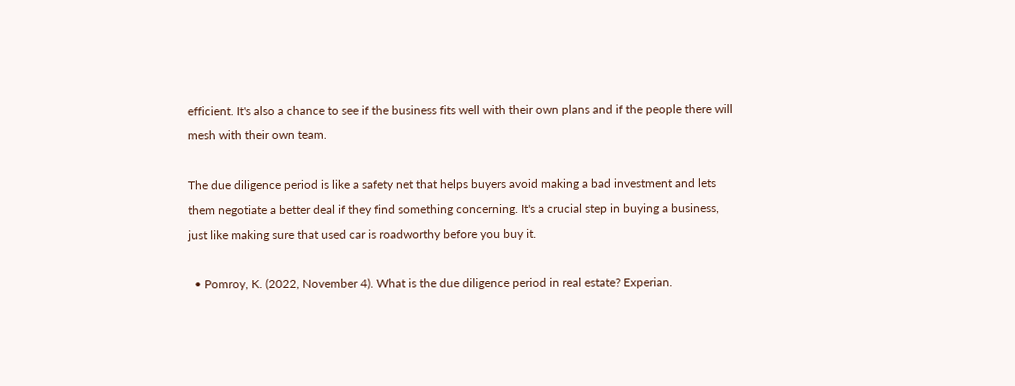efficient. It's also a chance to see if the business fits well with their own plans and if the people there will mesh with their own team.

The due diligence period is like a safety net that helps buyers avoid making a bad investment and lets them negotiate a better deal if they find something concerning. It's a crucial step in buying a business, just like making sure that used car is roadworthy before you buy it.

  • Pomroy, K. (2022, November 4). What is the due diligence period in real estate? Experian.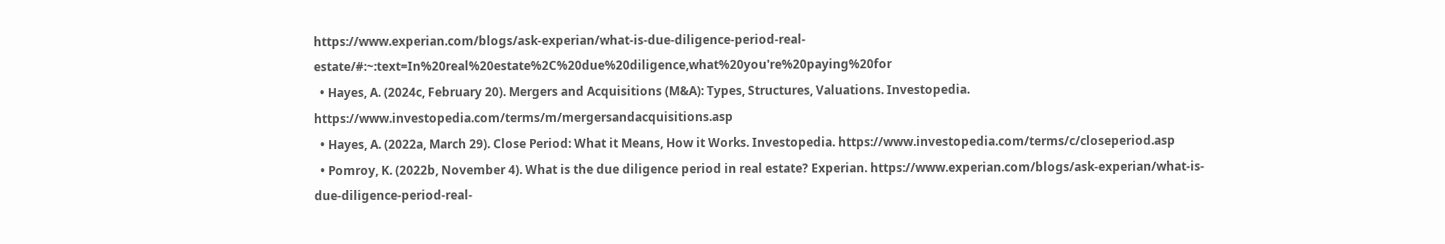https://www.experian.com/blogs/ask-experian/what-is-due-diligence-period-real-estate/#:~:text=In%20real%20estate%2C%20due%20diligence,what%20you're%20paying%20for
  • Hayes, A. (2024c, February 20). Mergers and Acquisitions (M&A): Types, Structures, Valuations. Investopedia. https://www.investopedia.com/terms/m/mergersandacquisitions.asp
  • Hayes, A. (2022a, March 29). Close Period: What it Means, How it Works. Investopedia. https://www.investopedia.com/terms/c/closeperiod.asp
  • Pomroy, K. (2022b, November 4). What is the due diligence period in real estate? Experian. https://www.experian.com/blogs/ask-experian/what-is-due-diligence-period-real-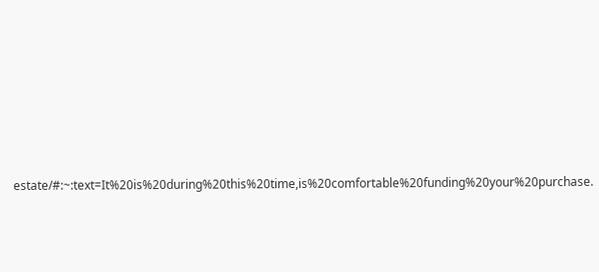estate/#:~:text=It%20is%20during%20this%20time,is%20comfortable%20funding%20your%20purchase.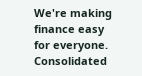We're making finance easy for everyone.
Consolidated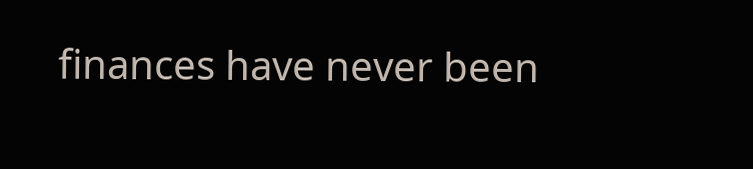finances have never been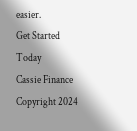easier.
Get Started Today
Cassie Finance
Copyright 2024